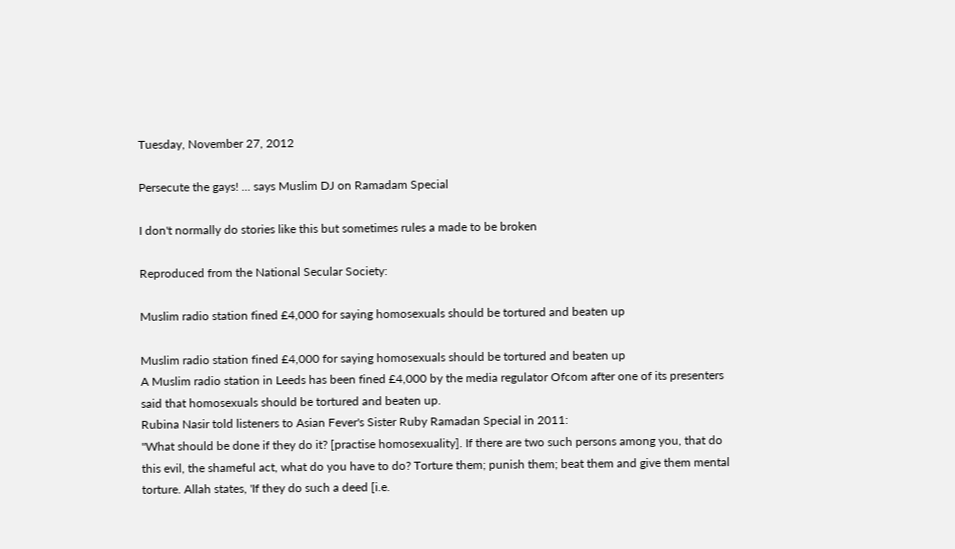Tuesday, November 27, 2012

Persecute the gays! ... says Muslim DJ on Ramadam Special

I don't normally do stories like this but sometimes rules a made to be broken

Reproduced from the National Secular Society:

Muslim radio station fined £4,000 for saying homosexuals should be tortured and beaten up

Muslim radio station fined £4,000 for saying homosexuals should be tortured and beaten up
A Muslim radio station in Leeds has been fined £4,000 by the media regulator Ofcom after one of its presenters said that homosexuals should be tortured and beaten up.
Rubina Nasir told listeners to Asian Fever's Sister Ruby Ramadan Special in 2011:
"What should be done if they do it? [practise homosexuality]. If there are two such persons among you, that do this evil, the shameful act, what do you have to do? Torture them; punish them; beat them and give them mental torture. Allah states, 'If they do such a deed [i.e.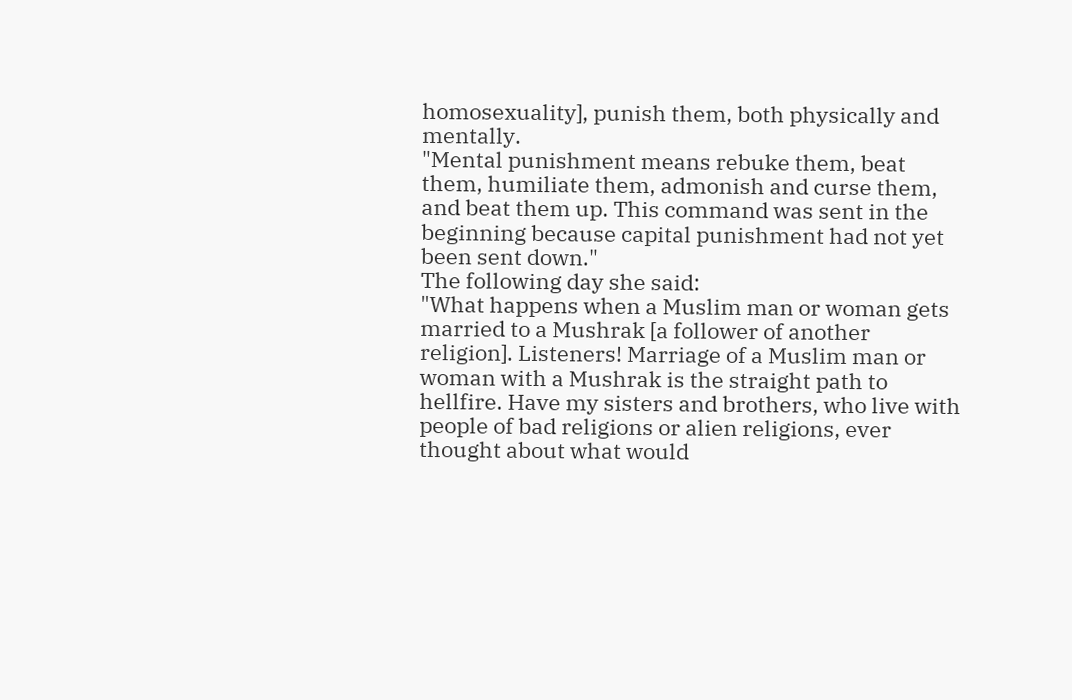homosexuality], punish them, both physically and mentally.
"Mental punishment means rebuke them, beat them, humiliate them, admonish and curse them, and beat them up. This command was sent in the beginning because capital punishment had not yet been sent down."
The following day she said:
"What happens when a Muslim man or woman gets married to a Mushrak [a follower of another religion]. Listeners! Marriage of a Muslim man or woman with a Mushrak is the straight path to hellfire. Have my sisters and brothers, who live with people of bad religions or alien religions, ever thought about what would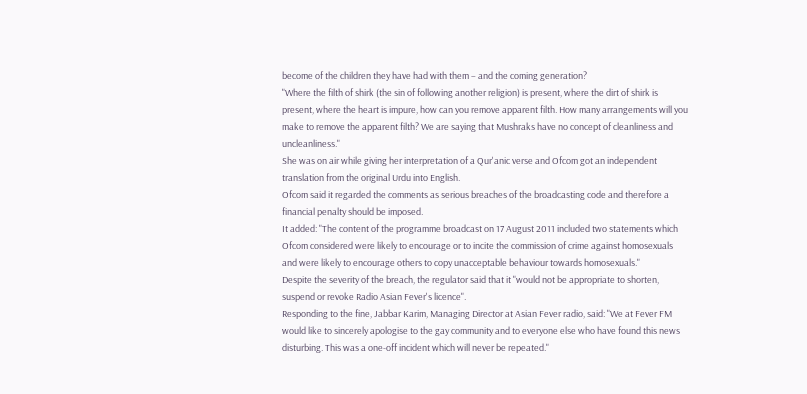become of the children they have had with them – and the coming generation?
"Where the filth of shirk (the sin of following another religion) is present, where the dirt of shirk is present, where the heart is impure, how can you remove apparent filth. How many arrangements will you make to remove the apparent filth? We are saying that Mushraks have no concept of cleanliness and uncleanliness."
She was on air while giving her interpretation of a Qur'anic verse and Ofcom got an independent translation from the original Urdu into English.
Ofcom said it regarded the comments as serious breaches of the broadcasting code and therefore a financial penalty should be imposed.
It added: "The content of the programme broadcast on 17 August 2011 included two statements which Ofcom considered were likely to encourage or to incite the commission of crime against homosexuals and were likely to encourage others to copy unacceptable behaviour towards homosexuals."
Despite the severity of the breach, the regulator said that it "would not be appropriate to shorten, suspend or revoke Radio Asian Fever's licence".
Responding to the fine, Jabbar Karim, Managing Director at Asian Fever radio, said: "We at Fever FM would like to sincerely apologise to the gay community and to everyone else who have found this news disturbing. This was a one-off incident which will never be repeated."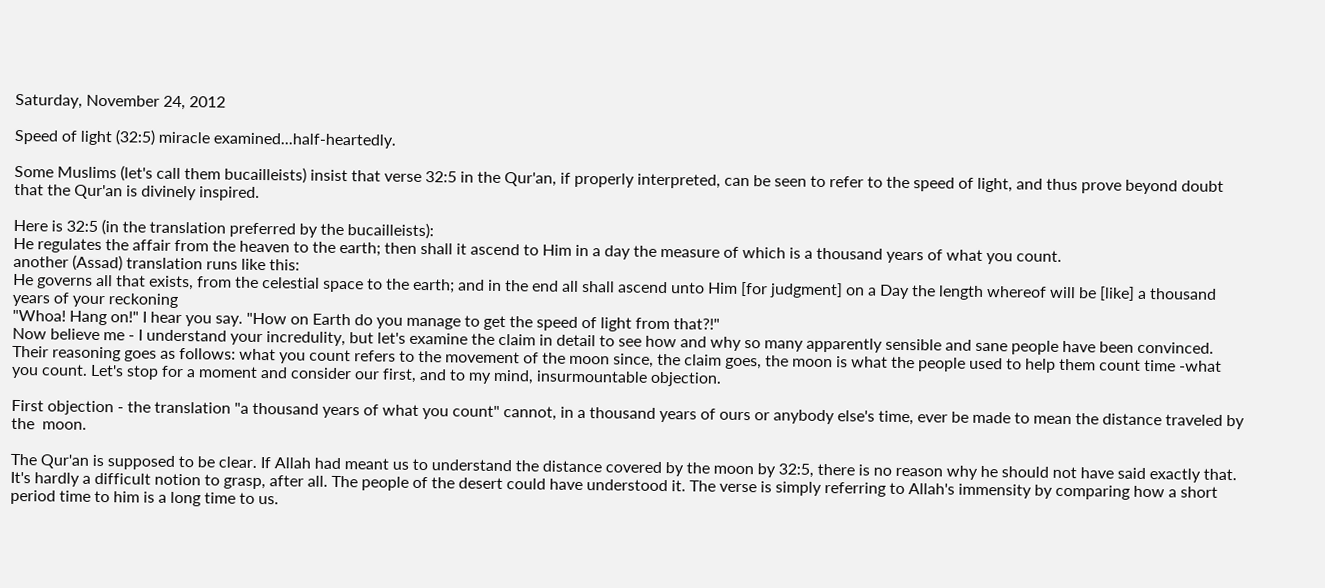Saturday, November 24, 2012

Speed of light (32:5) miracle examined...half-heartedly.

Some Muslims (let's call them bucailleists) insist that verse 32:5 in the Qur'an, if properly interpreted, can be seen to refer to the speed of light, and thus prove beyond doubt that the Qur'an is divinely inspired.

Here is 32:5 (in the translation preferred by the bucailleists):
He regulates the affair from the heaven to the earth; then shall it ascend to Him in a day the measure of which is a thousand years of what you count.
another (Assad) translation runs like this:
He governs all that exists, from the celestial space to the earth; and in the end all shall ascend unto Him [for judgment] on a Day the length whereof will be [like] a thousand years of your reckoning
"Whoa! Hang on!" I hear you say. "How on Earth do you manage to get the speed of light from that?!"
Now believe me - I understand your incredulity, but let's examine the claim in detail to see how and why so many apparently sensible and sane people have been convinced.
Their reasoning goes as follows: what you count refers to the movement of the moon since, the claim goes, the moon is what the people used to help them count time -what you count. Let's stop for a moment and consider our first, and to my mind, insurmountable objection.

First objection - the translation "a thousand years of what you count" cannot, in a thousand years of ours or anybody else's time, ever be made to mean the distance traveled by the  moon.

The Qur'an is supposed to be clear. If Allah had meant us to understand the distance covered by the moon by 32:5, there is no reason why he should not have said exactly that. It's hardly a difficult notion to grasp, after all. The people of the desert could have understood it. The verse is simply referring to Allah's immensity by comparing how a short period time to him is a long time to us.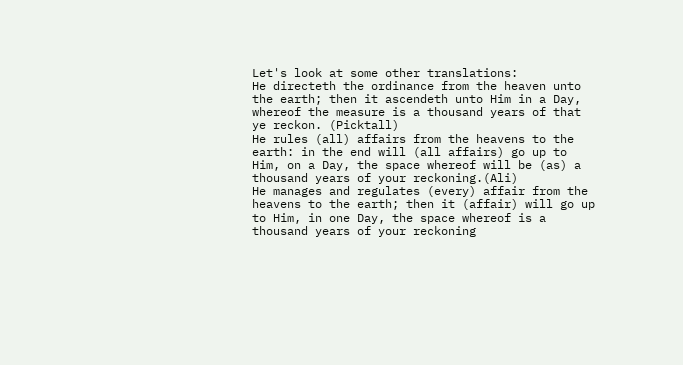Let's look at some other translations:
He directeth the ordinance from the heaven unto the earth; then it ascendeth unto Him in a Day, whereof the measure is a thousand years of that ye reckon. (Picktall)
He rules (all) affairs from the heavens to the earth: in the end will (all affairs) go up to Him, on a Day, the space whereof will be (as) a thousand years of your reckoning.(Ali)
He manages and regulates (every) affair from the heavens to the earth; then it (affair) will go up to Him, in one Day, the space whereof is a thousand years of your reckoning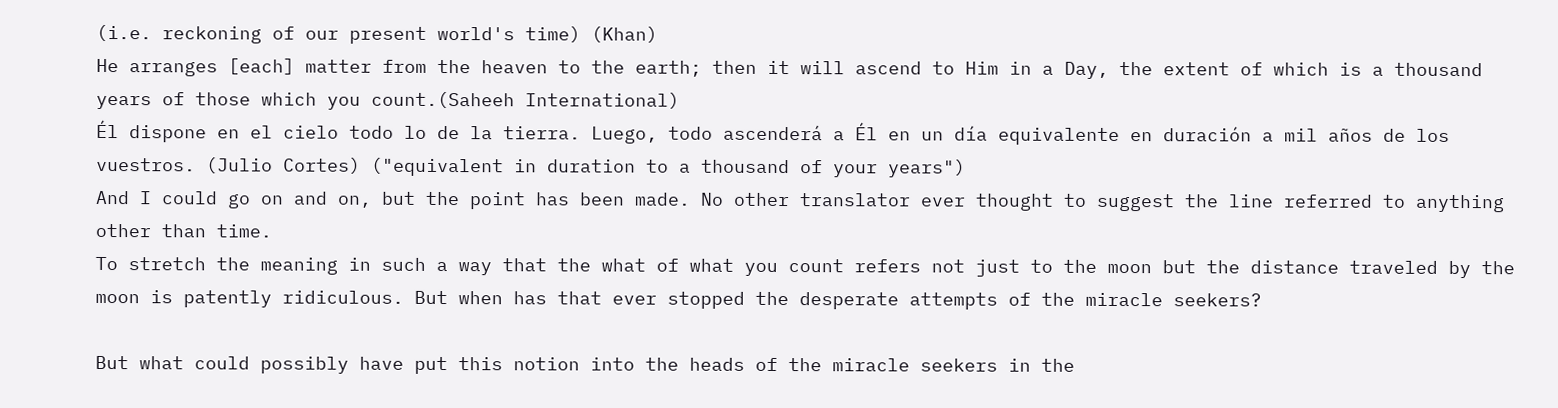(i.e. reckoning of our present world's time) (Khan)
He arranges [each] matter from the heaven to the earth; then it will ascend to Him in a Day, the extent of which is a thousand years of those which you count.(Saheeh International)
Él dispone en el cielo todo lo de la tierra. Luego, todo ascenderá a Él en un día equivalente en duración a mil años de los vuestros. (Julio Cortes) ("equivalent in duration to a thousand of your years")
And I could go on and on, but the point has been made. No other translator ever thought to suggest the line referred to anything other than time.
To stretch the meaning in such a way that the what of what you count refers not just to the moon but the distance traveled by the moon is patently ridiculous. But when has that ever stopped the desperate attempts of the miracle seekers?

But what could possibly have put this notion into the heads of the miracle seekers in the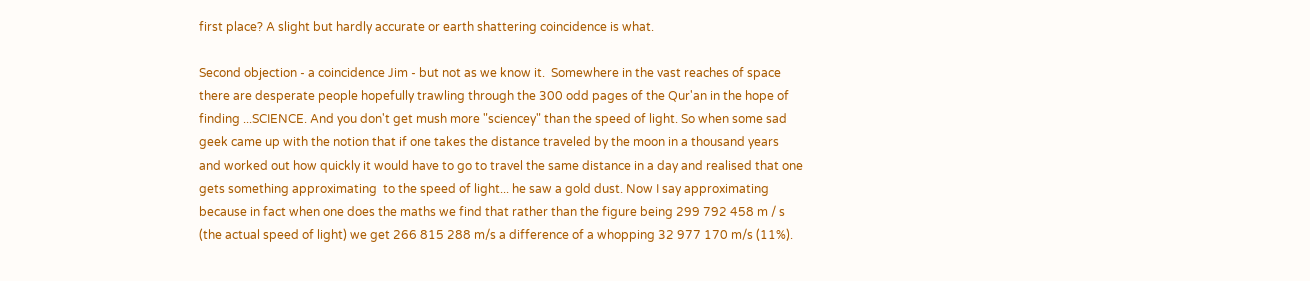first place? A slight but hardly accurate or earth shattering coincidence is what.

Second objection - a coincidence Jim - but not as we know it.  Somewhere in the vast reaches of space there are desperate people hopefully trawling through the 300 odd pages of the Qur'an in the hope of finding ...SCIENCE. And you don't get mush more "sciencey" than the speed of light. So when some sad geek came up with the notion that if one takes the distance traveled by the moon in a thousand years and worked out how quickly it would have to go to travel the same distance in a day and realised that one gets something approximating  to the speed of light... he saw a gold dust. Now I say approximating because in fact when one does the maths we find that rather than the figure being 299 792 458 m / s (the actual speed of light) we get 266 815 288 m/s a difference of a whopping 32 977 170 m/s (11%).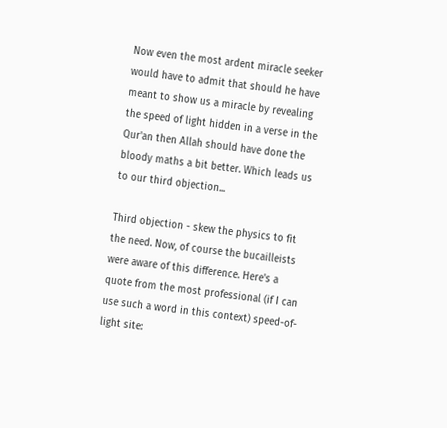Now even the most ardent miracle seeker would have to admit that should he have meant to show us a miracle by revealing the speed of light hidden in a verse in the Qur'an then Allah should have done the bloody maths a bit better. Which leads us to our third objection...

Third objection - skew the physics to fit the need. Now, of course the bucailleists were aware of this difference. Here's a quote from the most professional (if I can use such a word in this context) speed-of-light site: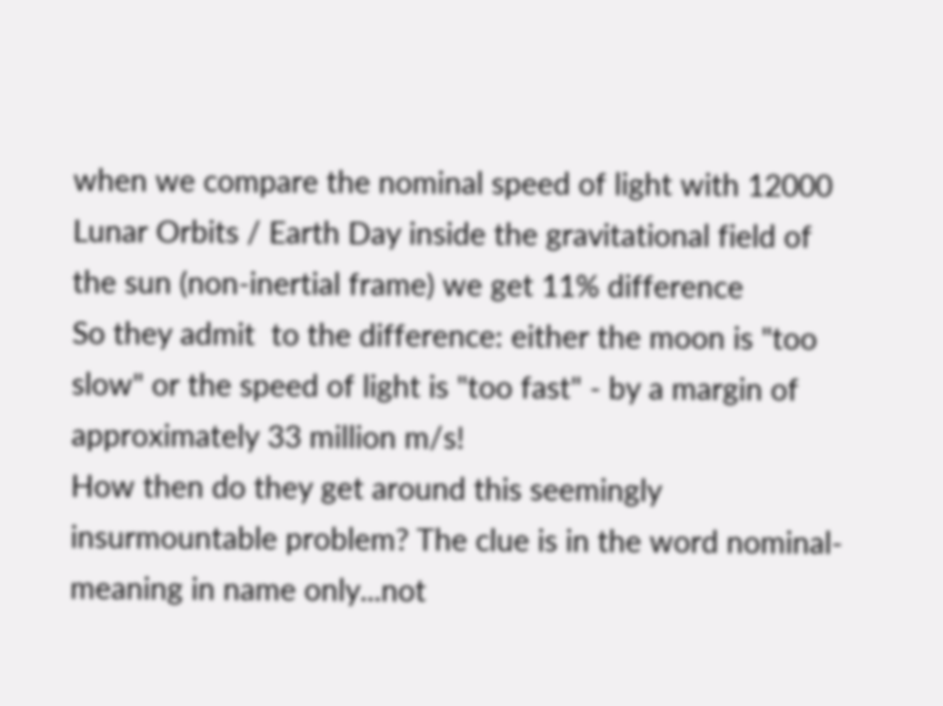when we compare the nominal speed of light with 12000 Lunar Orbits / Earth Day inside the gravitational field of the sun (non-inertial frame) we get 11% difference
So they admit  to the difference: either the moon is "too slow" or the speed of light is "too fast" - by a margin of approximately 33 million m/s!
How then do they get around this seemingly insurmountable problem? The clue is in the word nominal- meaning in name only...not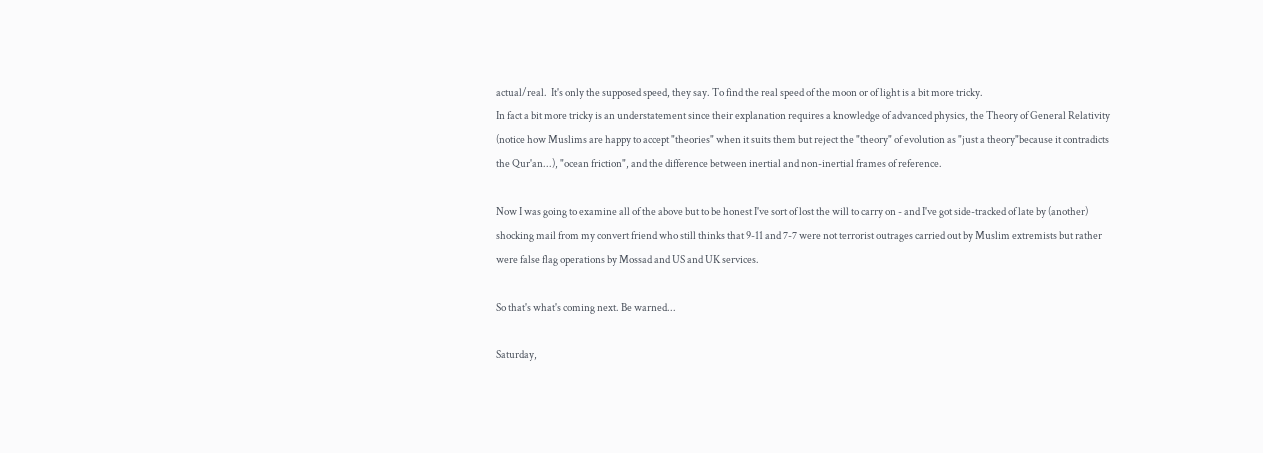actual/real.  It's only the supposed speed, they say. To find the real speed of the moon or of light is a bit more tricky.
In fact a bit more tricky is an understatement since their explanation requires a knowledge of advanced physics, the Theory of General Relativity (notice how Muslims are happy to accept "theories" when it suits them but reject the "theory" of evolution as "just a theory"because it contradicts the Qur'an...), "ocean friction", and the difference between inertial and non-inertial frames of reference.

Now I was going to examine all of the above but to be honest I've sort of lost the will to carry on - and I've got side-tracked of late by (another) shocking mail from my convert friend who still thinks that 9-11 and 7-7 were not terrorist outrages carried out by Muslim extremists but rather were false flag operations by Mossad and US and UK services.

So that's what's coming next. Be warned...

Saturday,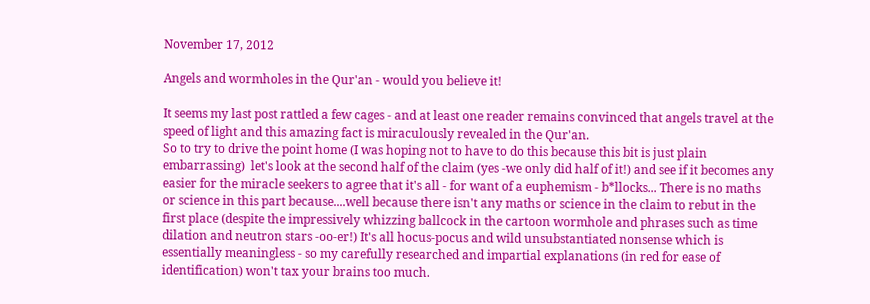November 17, 2012

Angels and wormholes in the Qur'an - would you believe it!

It seems my last post rattled a few cages - and at least one reader remains convinced that angels travel at the speed of light and this amazing fact is miraculously revealed in the Qur'an.
So to try to drive the point home (I was hoping not to have to do this because this bit is just plain embarrassing)  let's look at the second half of the claim (yes -we only did half of it!) and see if it becomes any easier for the miracle seekers to agree that it's all - for want of a euphemism - b*llocks... There is no maths or science in this part because....well because there isn't any maths or science in the claim to rebut in the first place (despite the impressively whizzing ballcock in the cartoon wormhole and phrases such as time dilation and neutron stars -oo-er!) It's all hocus-pocus and wild unsubstantiated nonsense which is essentially meaningless - so my carefully researched and impartial explanations (in red for ease of identification) won't tax your brains too much.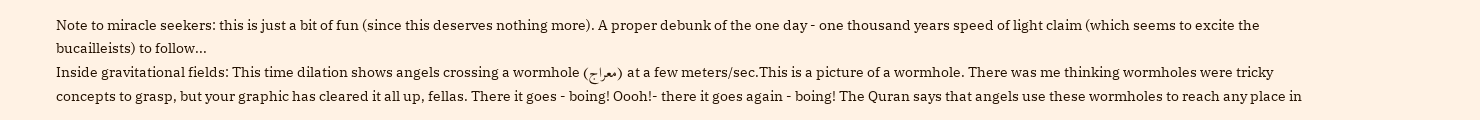Note to miracle seekers: this is just a bit of fun (since this deserves nothing more). A proper debunk of the one day - one thousand years speed of light claim (which seems to excite the bucailleists) to follow...
Inside gravitational fields: This time dilation shows angels crossing a wormhole (معراج) at a few meters/sec.This is a picture of a wormhole. There was me thinking wormholes were tricky concepts to grasp, but your graphic has cleared it all up, fellas. There it goes - boing! Oooh!- there it goes again - boing! The Quran says that angels use these wormholes to reach any place in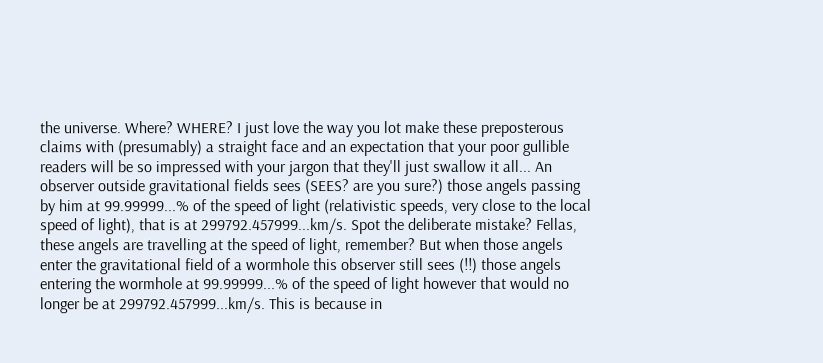the universe. Where? WHERE? I just love the way you lot make these preposterous claims with (presumably) a straight face and an expectation that your poor gullible readers will be so impressed with your jargon that they'll just swallow it all... An observer outside gravitational fields sees (SEES? are you sure?) those angels passing by him at 99.99999...% of the speed of light (relativistic speeds, very close to the local speed of light), that is at 299792.457999...km/s. Spot the deliberate mistake? Fellas, these angels are travelling at the speed of light, remember? But when those angels enter the gravitational field of a wormhole this observer still sees (!!) those angels entering the wormhole at 99.99999...% of the speed of light however that would no longer be at 299792.457999...km/s. This is because in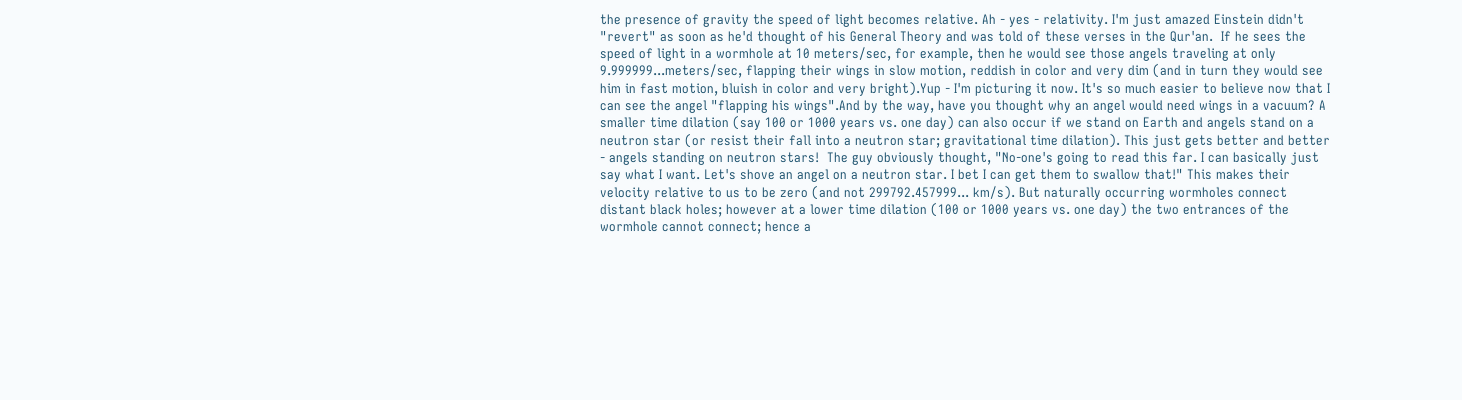the presence of gravity the speed of light becomes relative. Ah - yes - relativity. I'm just amazed Einstein didn't "revert" as soon as he'd thought of his General Theory and was told of these verses in the Qur'an.  If he sees the speed of light in a wormhole at 10 meters/sec, for example, then he would see those angels traveling at only 9.999999...meters/sec, flapping their wings in slow motion, reddish in color and very dim (and in turn they would see him in fast motion, bluish in color and very bright).Yup - I'm picturing it now. It's so much easier to believe now that I can see the angel "flapping his wings".And by the way, have you thought why an angel would need wings in a vacuum? A smaller time dilation (say 100 or 1000 years vs. one day) can also occur if we stand on Earth and angels stand on a neutron star (or resist their fall into a neutron star; gravitational time dilation). This just gets better and better - angels standing on neutron stars!  The guy obviously thought, "No-one's going to read this far. I can basically just say what I want. Let's shove an angel on a neutron star. I bet I can get them to swallow that!" This makes their velocity relative to us to be zero (and not 299792.457999... km/s). But naturally occurring wormholes connect distant black holes; however at a lower time dilation (100 or 1000 years vs. one day) the two entrances of the wormhole cannot connect; hence a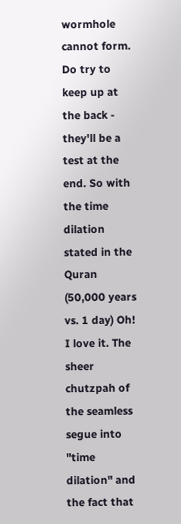wormhole cannot form. Do try to keep up at the back - they'll be a test at the end. So with the time dilation stated in the Quran (50,000 years vs. 1 day) Oh! I love it. The sheer chutzpah of the seamless segue into  "time dilation" and the fact that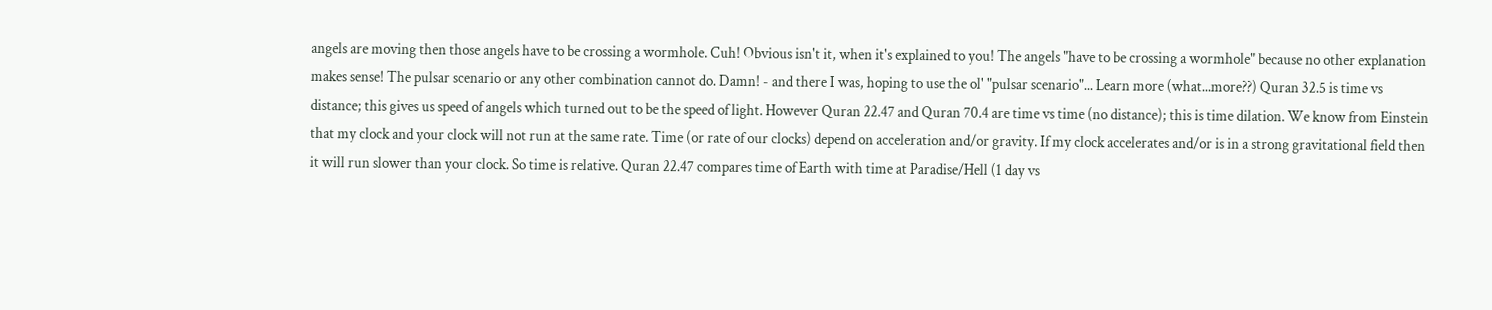angels are moving then those angels have to be crossing a wormhole. Cuh! Obvious isn't it, when it's explained to you! The angels "have to be crossing a wormhole" because no other explanation makes sense! The pulsar scenario or any other combination cannot do. Damn! - and there I was, hoping to use the ol' "pulsar scenario"... Learn more (what...more??) Quran 32.5 is time vs distance; this gives us speed of angels which turned out to be the speed of light. However Quran 22.47 and Quran 70.4 are time vs time (no distance); this is time dilation. We know from Einstein that my clock and your clock will not run at the same rate. Time (or rate of our clocks) depend on acceleration and/or gravity. If my clock accelerates and/or is in a strong gravitational field then it will run slower than your clock. So time is relative. Quran 22.47 compares time of Earth with time at Paradise/Hell (1 day vs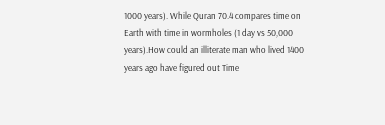1000 years). While Quran 70.4 compares time on Earth with time in wormholes (1 day vs 50,000 years).How could an illiterate man who lived 1400 years ago have figured out Time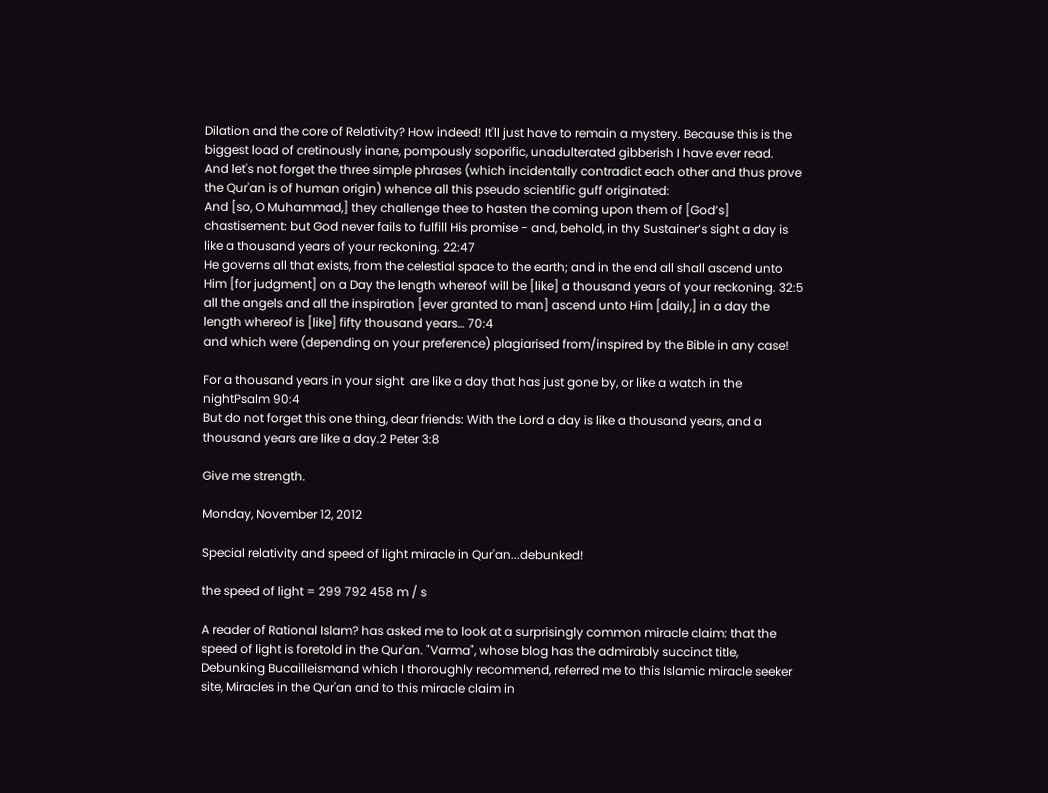Dilation and the core of Relativity? How indeed! It'll just have to remain a mystery. Because this is the biggest load of cretinously inane, pompously soporific, unadulterated gibberish I have ever read.
And let's not forget the three simple phrases (which incidentally contradict each other and thus prove the Qur'an is of human origin) whence all this pseudo scientific guff originated:
And [so, O Muhammad,] they challenge thee to hasten the coming upon them of [God’s] chastisement: but God never fails to fulfill His promise - and, behold, in thy Sustainer’s sight a day is like a thousand years of your reckoning. 22:47
He governs all that exists, from the celestial space to the earth; and in the end all shall ascend unto Him [for judgment] on a Day the length whereof will be [like] a thousand years of your reckoning. 32:5
all the angels and all the inspiration [ever granted to man] ascend unto Him [daily,] in a day the length whereof is [like] fifty thousand years… 70:4
and which were (depending on your preference) plagiarised from/inspired by the Bible in any case!

For a thousand years in your sight  are like a day that has just gone by, or like a watch in the nightPsalm 90:4
But do not forget this one thing, dear friends: With the Lord a day is like a thousand years, and a thousand years are like a day.2 Peter 3:8

Give me strength.

Monday, November 12, 2012

Special relativity and speed of light miracle in Qur'an...debunked!

the speed of light = 299 792 458 m / s

A reader of Rational Islam? has asked me to look at a surprisingly common miracle claim: that the speed of light is foretold in the Qur'an. "Varma", whose blog has the admirably succinct title, Debunking Bucailleismand which I thoroughly recommend, referred me to this Islamic miracle seeker site, Miracles in the Qur'an and to this miracle claim in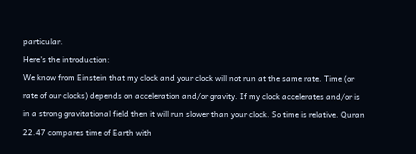particular.
Here's the introduction:
We know from Einstein that my clock and your clock will not run at the same rate. Time (or rate of our clocks) depends on acceleration and/or gravity. If my clock accelerates and/or is in a strong gravitational field then it will run slower than your clock. So time is relative. Quran 22.47 compares time of Earth with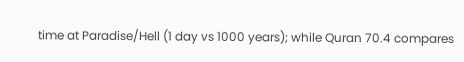time at Paradise/Hell (1 day vs 1000 years); while Quran 70.4 compares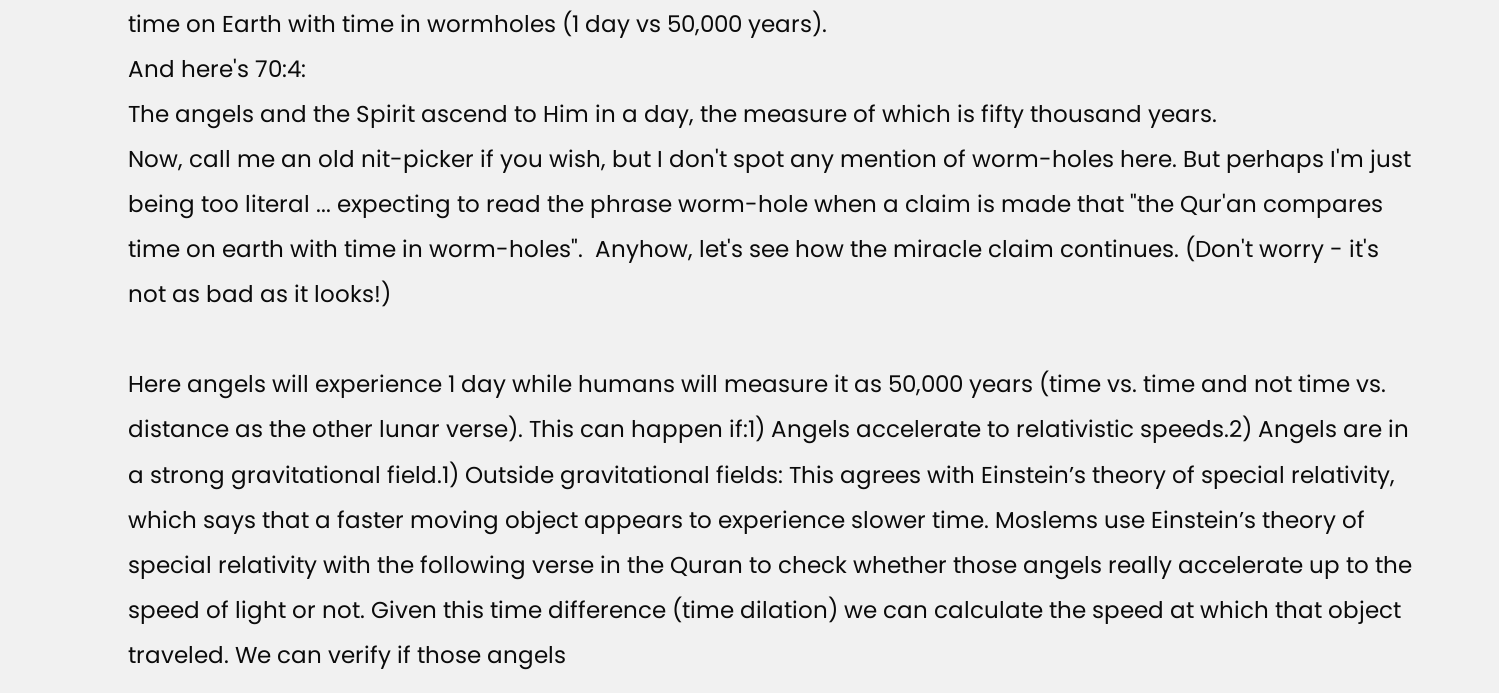time on Earth with time in wormholes (1 day vs 50,000 years).
And here's 70:4:
The angels and the Spirit ascend to Him in a day, the measure of which is fifty thousand years.
Now, call me an old nit-picker if you wish, but I don't spot any mention of worm-holes here. But perhaps I'm just being too literal ... expecting to read the phrase worm-hole when a claim is made that "the Qur'an compares time on earth with time in worm-holes".  Anyhow, let's see how the miracle claim continues. (Don't worry - it's not as bad as it looks!)

Here angels will experience 1 day while humans will measure it as 50,000 years (time vs. time and not time vs. distance as the other lunar verse). This can happen if:1) Angels accelerate to relativistic speeds.2) Angels are in a strong gravitational field.1) Outside gravitational fields: This agrees with Einstein’s theory of special relativity, which says that a faster moving object appears to experience slower time. Moslems use Einstein’s theory of special relativity with the following verse in the Quran to check whether those angels really accelerate up to the speed of light or not. Given this time difference (time dilation) we can calculate the speed at which that object traveled. We can verify if those angels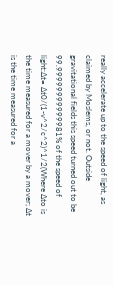really accelerate up to the speed of light, as claimed by Moslems, or not. Outside gravitational fields this speed turned out to be 99.99999999999981% of the speed of light:∆t= ∆t0/(1-v^2/c^2)^1/2(Where ∆to is the time measured for a mover by a mover; ∆t is the time measured for a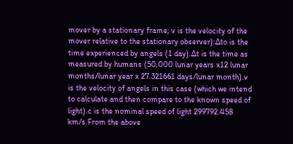mover by a stationary frame; v is the velocity of the mover relative to the stationary observer):∆to is the time experienced by angels (1 day).∆t is the time as measured by humans (50,000 lunar years x12 lunar months/lunar year x 27.321661 days/lunar month).v is the velocity of angels in this case (which we intend to calculate and then compare to the known speed of light).c is the nominal speed of light 299792.458 km/s.From the above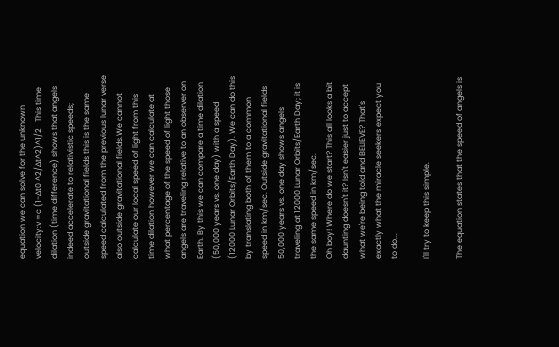equation we can solve for the unknown velocity:v =c (1-∆t0 ^2/∆t^2)^1/2   This time dilation (time difference) shows that angels indeed accelerate to relativistic speeds; outside gravitational fields this is the same speed calculated from the previous lunar verse also outside gravitational fields.We cannot calculate our local speed of light from this time dilation however we can calculate at what percentage of the speed of light those angels are traveling relative to an observer on Earth. By this we can compare a time dilation (50,000 years vs. one day) with a speed (12000 Lunar Orbits/Earth Day). We can do this by translating both of them to a common speed in km/sec. Outside gravitational fields 50,000 years vs. one day shows angels traveling at 12000 Lunar Orbits/Earth Day; it is the same speed in km/sec.
Oh boy! Where do we start? This all looks a bit daunting doesn't it? Isn't easier just to accept what we're being told and BELIEVE? That's exactly what the miracle seekers expect you to do...

I'll try to keep this simple.

The equation states that the speed of angels is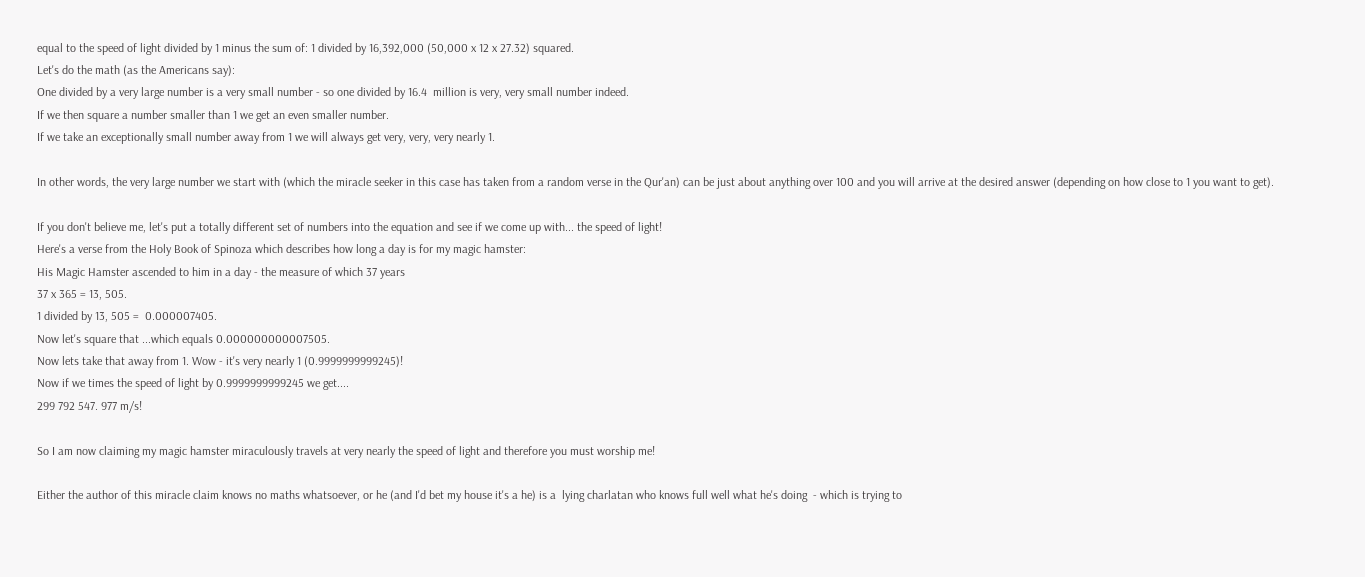equal to the speed of light divided by 1 minus the sum of: 1 divided by 16,392,000 (50,000 x 12 x 27.32) squared.
Let's do the math (as the Americans say):
One divided by a very large number is a very small number - so one divided by 16.4  million is very, very small number indeed.
If we then square a number smaller than 1 we get an even smaller number.
If we take an exceptionally small number away from 1 we will always get very, very, very nearly 1.

In other words, the very large number we start with (which the miracle seeker in this case has taken from a random verse in the Qur'an) can be just about anything over 100 and you will arrive at the desired answer (depending on how close to 1 you want to get).

If you don't believe me, let's put a totally different set of numbers into the equation and see if we come up with... the speed of light!
Here's a verse from the Holy Book of Spinoza which describes how long a day is for my magic hamster:
His Magic Hamster ascended to him in a day - the measure of which 37 years
37 x 365 = 13, 505.
1 divided by 13, 505 =  0.000007405.
Now let's square that ...which equals 0.000000000007505.
Now lets take that away from 1. Wow - it's very nearly 1 (0.9999999999245)!
Now if we times the speed of light by 0.9999999999245 we get....
299 792 547. 977 m/s!

So I am now claiming my magic hamster miraculously travels at very nearly the speed of light and therefore you must worship me!

Either the author of this miracle claim knows no maths whatsoever, or he (and I'd bet my house it's a he) is a  lying charlatan who knows full well what he's doing  - which is trying to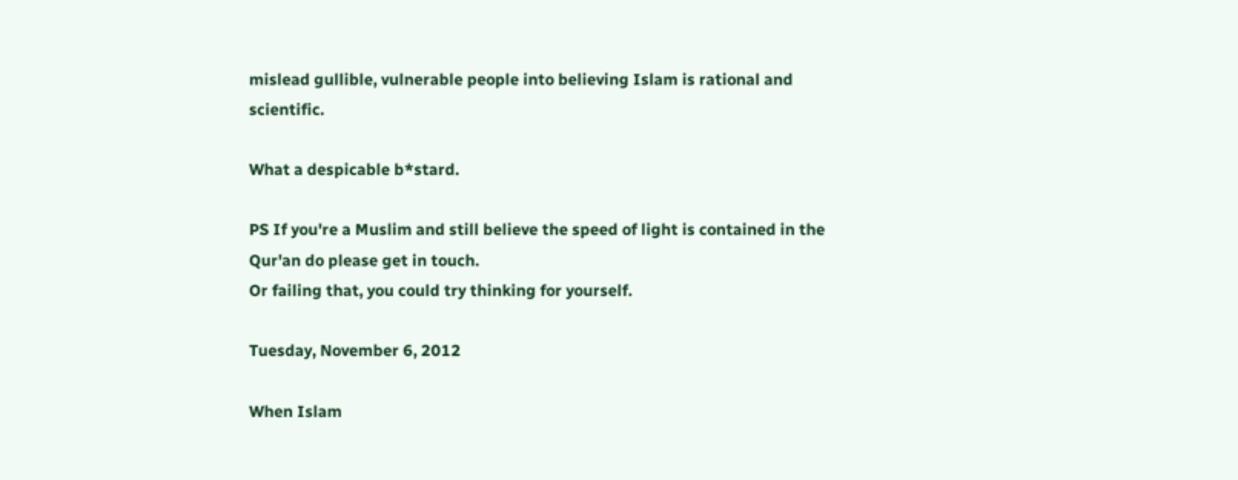mislead gullible, vulnerable people into believing Islam is rational and scientific.

What a despicable b*stard.

PS If you're a Muslim and still believe the speed of light is contained in the Qur'an do please get in touch.
Or failing that, you could try thinking for yourself.

Tuesday, November 6, 2012

When Islam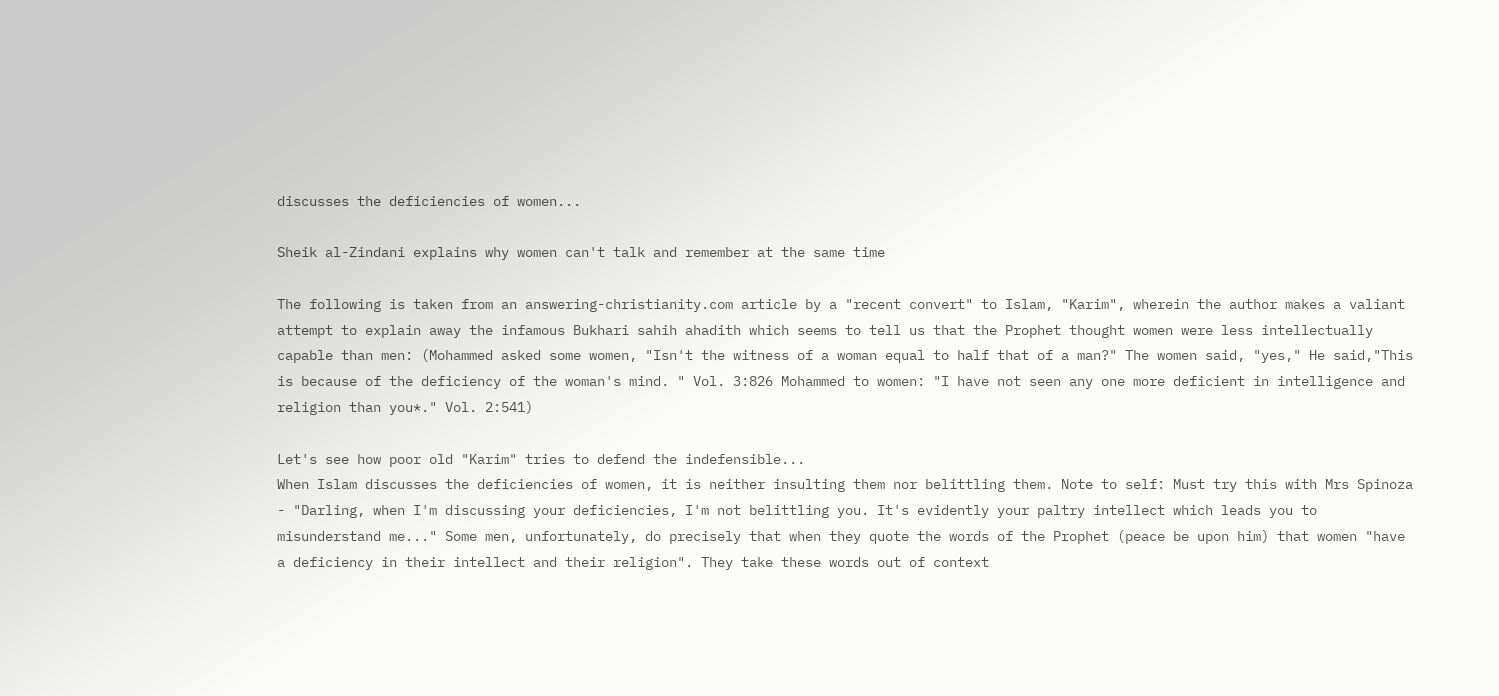discusses the deficiencies of women...

Sheik al-Zindani explains why women can't talk and remember at the same time

The following is taken from an answering-christianity.com article by a "recent convert" to Islam, "Karim", wherein the author makes a valiant attempt to explain away the infamous Bukhari sahih ahadith which seems to tell us that the Prophet thought women were less intellectually capable than men: (Mohammed asked some women, "Isn't the witness of a woman equal to half that of a man?" The women said, "yes," He said,"This is because of the deficiency of the woman's mind. " Vol. 3:826 Mohammed to women: "I have not seen any one more deficient in intelligence and religion than you*." Vol. 2:541)

Let's see how poor old "Karim" tries to defend the indefensible...
When Islam discusses the deficiencies of women, it is neither insulting them nor belittling them. Note to self: Must try this with Mrs Spinoza - "Darling, when I'm discussing your deficiencies, I'm not belittling you. It's evidently your paltry intellect which leads you to misunderstand me..." Some men, unfortunately, do precisely that when they quote the words of the Prophet (peace be upon him) that women "have a deficiency in their intellect and their religion". They take these words out of context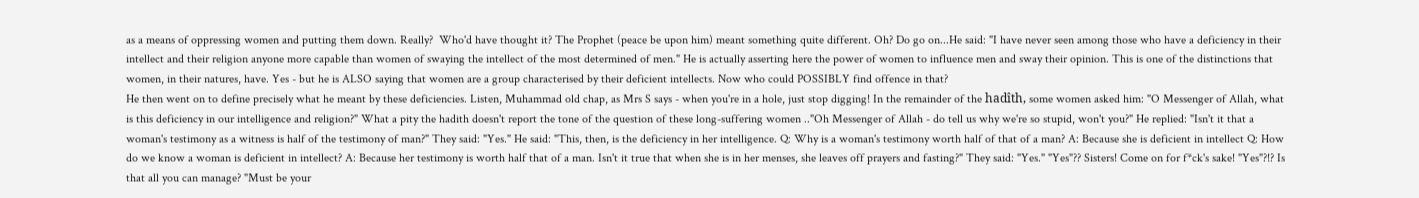as a means of oppressing women and putting them down. Really?  Who'd have thought it? The Prophet (peace be upon him) meant something quite different. Oh? Do go on...He said: "I have never seen among those who have a deficiency in their intellect and their religion anyone more capable than women of swaying the intellect of the most determined of men." He is actually asserting here the power of women to influence men and sway their opinion. This is one of the distinctions that women, in their natures, have. Yes - but he is ALSO saying that women are a group characterised by their deficient intellects. Now who could POSSIBLY find offence in that?
He then went on to define precisely what he meant by these deficiencies. Listen, Muhammad old chap, as Mrs S says - when you're in a hole, just stop digging! In the remainder of the hadîth, some women asked him: "O Messenger of Allah, what is this deficiency in our intelligence and religion?" What a pity the hadith doesn't report the tone of the question of these long-suffering women .."Oh Messenger of Allah - do tell us why we're so stupid, won't you?" He replied: "Isn't it that a woman's testimony as a witness is half of the testimony of man?" They said: "Yes." He said: "This, then, is the deficiency in her intelligence. Q: Why is a woman's testimony worth half of that of a man? A: Because she is deficient in intellect Q: How do we know a woman is deficient in intellect? A: Because her testimony is worth half that of a man. Isn't it true that when she is in her menses, she leaves off prayers and fasting?" They said: "Yes." "Yes"?? Sisters! Come on for f*ck's sake! "Yes"?!? Is that all you can manage? "Must be your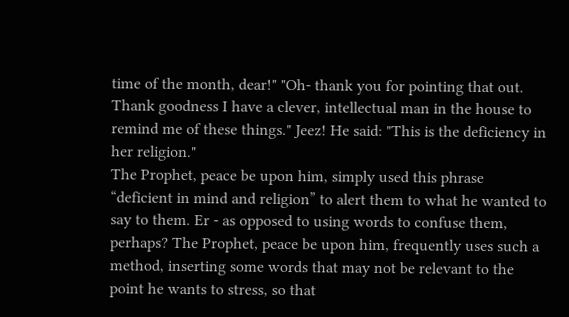time of the month, dear!" "Oh- thank you for pointing that out. Thank goodness I have a clever, intellectual man in the house to remind me of these things." Jeez! He said: "This is the deficiency in her religion."
The Prophet, peace be upon him, simply used this phrase “deficient in mind and religion” to alert them to what he wanted to say to them. Er - as opposed to using words to confuse them, perhaps? The Prophet, peace be upon him, frequently uses such a method, inserting some words that may not be relevant to the point he wants to stress, so that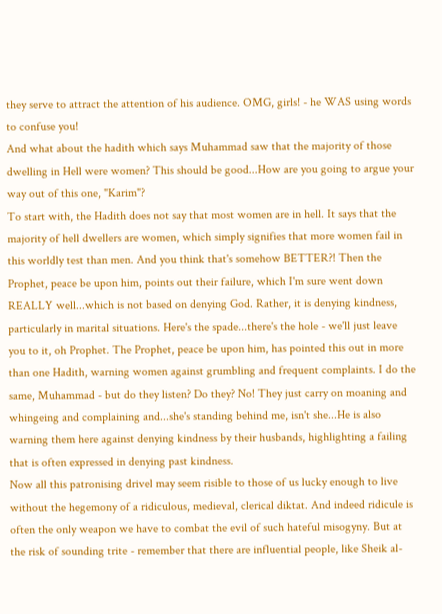they serve to attract the attention of his audience. OMG, girls! - he WAS using words to confuse you!
And what about the hadith which says Muhammad saw that the majority of those dwelling in Hell were women? This should be good...How are you going to argue your way out of this one, "Karim"?
To start with, the Hadith does not say that most women are in hell. It says that the majority of hell dwellers are women, which simply signifies that more women fail in this worldly test than men. And you think that's somehow BETTER?! Then the Prophet, peace be upon him, points out their failure, which I'm sure went down REALLY well...which is not based on denying God. Rather, it is denying kindness, particularly in marital situations. Here's the spade...there's the hole - we'll just leave you to it, oh Prophet. The Prophet, peace be upon him, has pointed this out in more than one Hadith, warning women against grumbling and frequent complaints. I do the same, Muhammad - but do they listen? Do they? No! They just carry on moaning and whingeing and complaining and...she's standing behind me, isn't she...He is also warning them here against denying kindness by their husbands, highlighting a failing that is often expressed in denying past kindness.
Now all this patronising drivel may seem risible to those of us lucky enough to live without the hegemony of a ridiculous, medieval, clerical diktat. And indeed ridicule is often the only weapon we have to combat the evil of such hateful misogyny. But at the risk of sounding trite - remember that there are influential people, like Sheik al-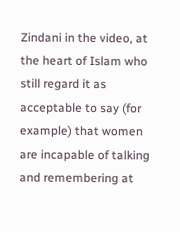Zindani in the video, at the heart of Islam who still regard it as acceptable to say (for example) that women are incapable of talking and remembering at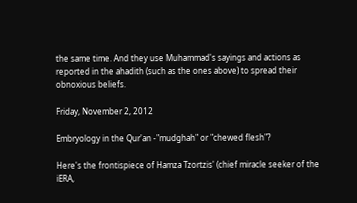the same time. And they use Muhammad's sayings and actions as reported in the ahadith (such as the ones above) to spread their obnoxious beliefs.

Friday, November 2, 2012

Embryology in the Qur'an -"mudghah" or "chewed flesh"?

Here's the frontispiece of Hamza Tzortzis' (chief miracle seeker of the iERA,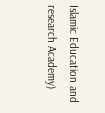Islamic Education and research Academy)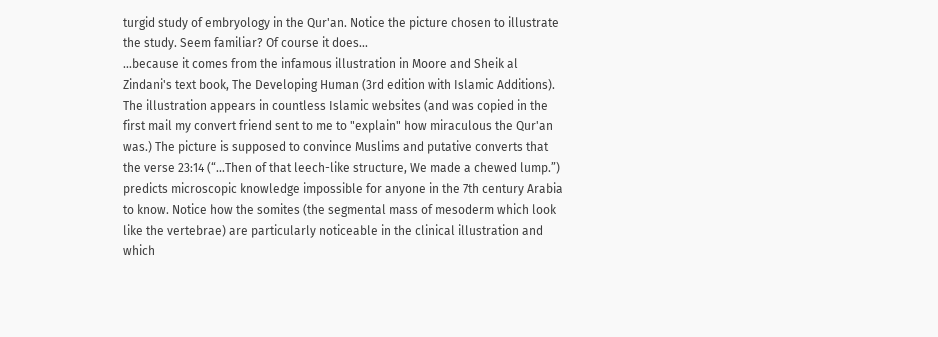turgid study of embryology in the Qur'an. Notice the picture chosen to illustrate the study. Seem familiar? Of course it does...
...because it comes from the infamous illustration in Moore and Sheik al Zindani's text book, The Developing Human (3rd edition with Islamic Additions). The illustration appears in countless Islamic websites (and was copied in the first mail my convert friend sent to me to "explain" how miraculous the Qur'an was.) The picture is supposed to convince Muslims and putative converts that the verse 23:14 (“...Then of that leech-like structure, We made a chewed lump.”) predicts microscopic knowledge impossible for anyone in the 7th century Arabia to know. Notice how the somites (the segmental mass of mesoderm which look like the vertebrae) are particularly noticeable in the clinical illustration and which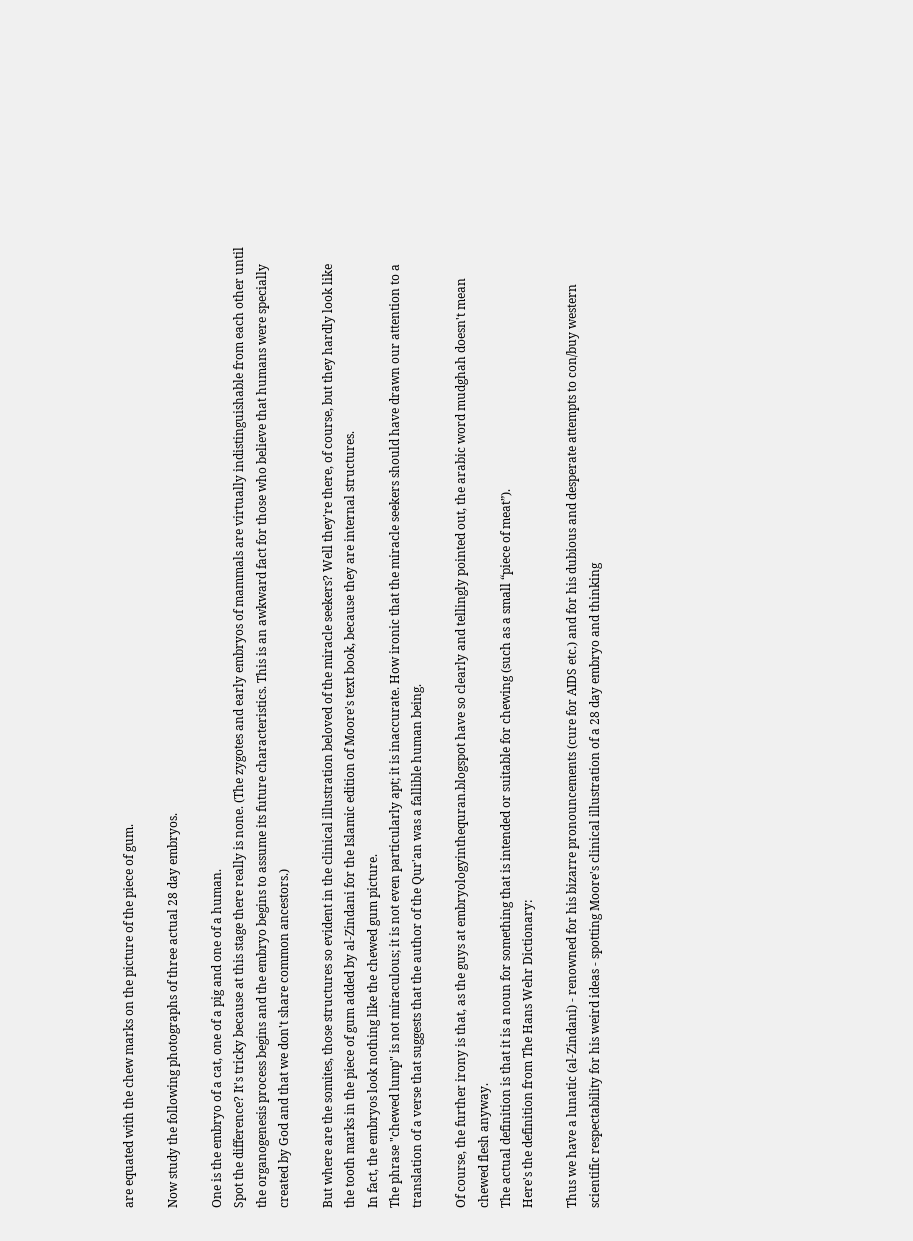are equated with the chew marks on the picture of the piece of gum.

Now study the following photographs of three actual 28 day embryos.

One is the embryo of a cat, one of a pig and one of a human.
Spot the difference? It's tricky because at this stage there really is none. (The zygotes and early embryos of mammals are virtually indistinguishable from each other until the organogenesis process begins and the embryo begins to assume its future characteristics. This is an awkward fact for those who believe that humans were specially created by God and that we don't share common ancestors.)

But where are the somites, those structures so evident in the clinical illustration beloved of the miracle seekers? Well they're there, of course, but they hardly look like the tooth marks in the piece of gum added by al-Zindani for the Islamic edition of Moore's text book, because they are internal structures.
In fact, the embryos look nothing like the chewed gum picture.
The phrase "chewed lump" is not miraculous; it is not even particularly apt; it is inaccurate. How ironic that the miracle seekers should have drawn our attention to a translation of a verse that suggests that the author of the Qur'an was a fallible human being.

Of course, the further irony is that, as the guys at embryologyinthequran.blogspot have so clearly and tellingly pointed out, the arabic word mudghah doesn't mean chewed flesh anyway.
The actual definition is that it is a noun for something that is intended or suitable for chewing (such as a small “piece of meat”).
Here's the definition from The Hans Wehr Dictionary:

Thus we have a lunatic (al-Zindani) - renowned for his bizarre pronouncements (cure for AIDS etc.) and for his dubious and desperate attempts to con/buy western scientific respectability for his weird ideas - spotting Moore's clinical illustration of a 28 day embryo and thinking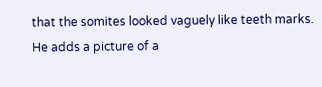that the somites looked vaguely like teeth marks.
He adds a picture of a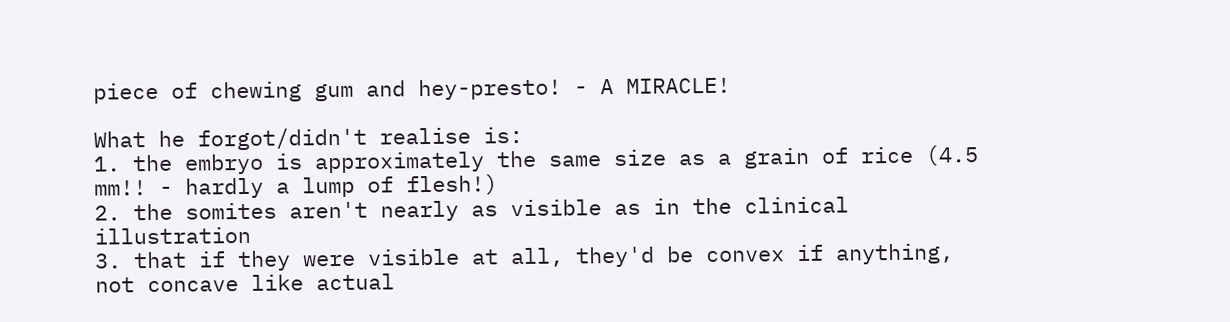piece of chewing gum and hey-presto! - A MIRACLE!

What he forgot/didn't realise is:
1. the embryo is approximately the same size as a grain of rice (4.5 mm!! - hardly a lump of flesh!)
2. the somites aren't nearly as visible as in the clinical illustration
3. that if they were visible at all, they'd be convex if anything, not concave like actual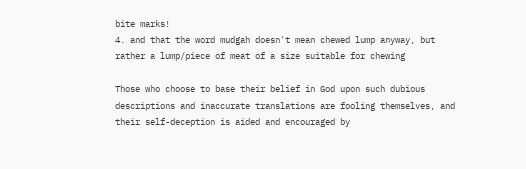bite marks!
4. and that the word mudgah doesn't mean chewed lump anyway, but rather a lump/piece of meat of a size suitable for chewing

Those who choose to base their belief in God upon such dubious descriptions and inaccurate translations are fooling themselves, and their self-deception is aided and encouraged by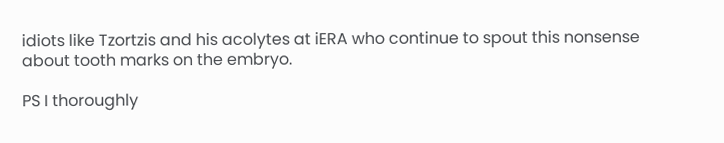idiots like Tzortzis and his acolytes at iERA who continue to spout this nonsense about tooth marks on the embryo.

PS I thoroughly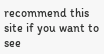recommend this site if you want to see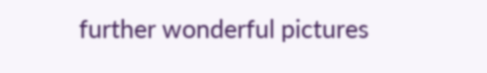further wonderful pictures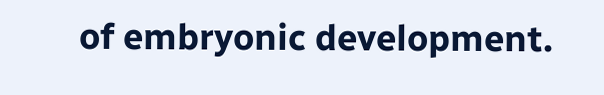of embryonic development.